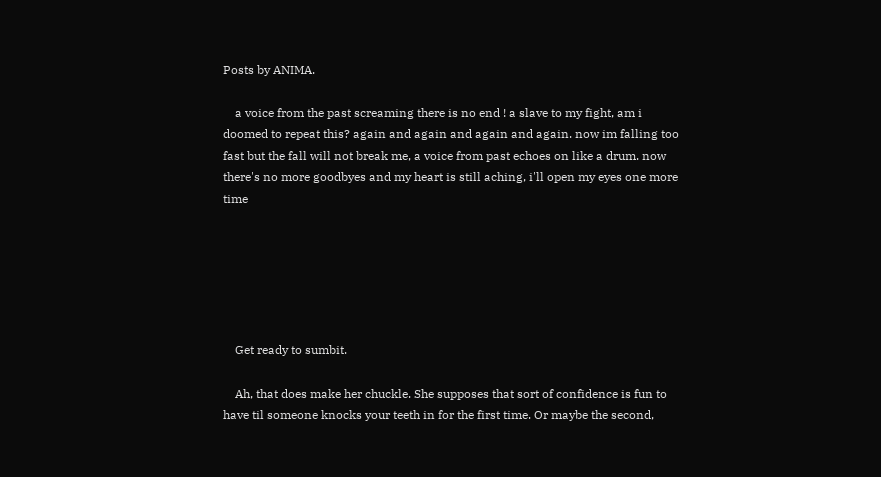Posts by ANIMA.

    a voice from the past screaming there is no end ! a slave to my fight, am i doomed to repeat this? again and again and again and again. now im falling too fast but the fall will not break me, a voice from past echoes on like a drum. now there's no more goodbyes and my heart is still aching, i'll open my eyes one more time






    Get ready to sumbit.

    Ah, that does make her chuckle. She supposes that sort of confidence is fun to have til someone knocks your teeth in for the first time. Or maybe the second,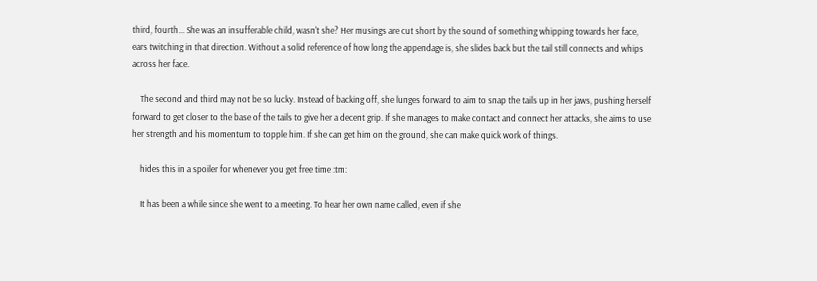third, fourth... She was an insufferable child, wasn't she? Her musings are cut short by the sound of something whipping towards her face, ears twitching in that direction. Without a solid reference of how long the appendage is, she slides back but the tail still connects and whips across her face.

    The second and third may not be so lucky. Instead of backing off, she lunges forward to aim to snap the tails up in her jaws, pushing herself forward to get closer to the base of the tails to give her a decent grip. If she manages to make contact and connect her attacks, she aims to use her strength and his momentum to topple him. If she can get him on the ground, she can make quick work of things.

    hides this in a spoiler for whenever you get free time :tm:

    It has been a while since she went to a meeting. To hear her own name called, even if she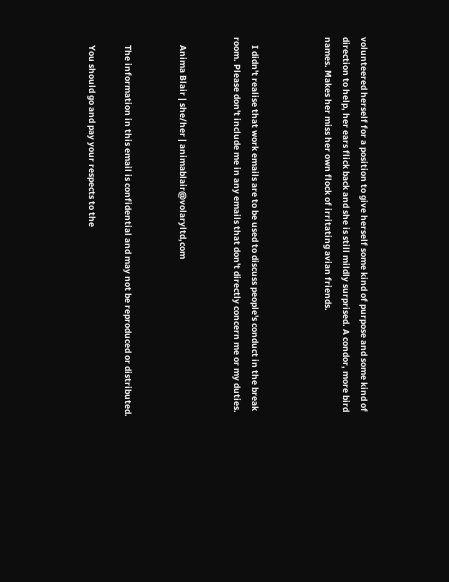volunteered herself for a position to give herself some kind of purpose and some kind of direction to help, her ears flick back and she is still mildly surprised. A condor, more bird names. Makes her miss her own flock of irritating avian friends.



    I didn't realise that work emails are to be used to discuss people's conduct in the break room. Please don't include me in any emails that don't directly concern me or my duties.


    Anima Blair | she/her | animablair@volaryltd,com


    The information in this email is confidential and may not be reproduced or distributed.

    You should go and pay your respects to the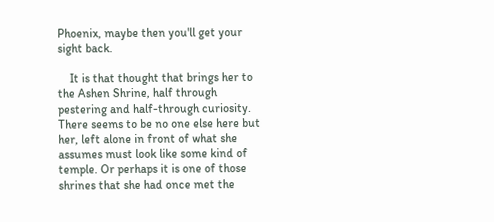Phoenix, maybe then you'll get your sight back.

    It is that thought that brings her to the Ashen Shrine, half through pestering and half-through curiosity. There seems to be no one else here but her, left alone in front of what she assumes must look like some kind of temple. Or perhaps it is one of those shrines that she had once met the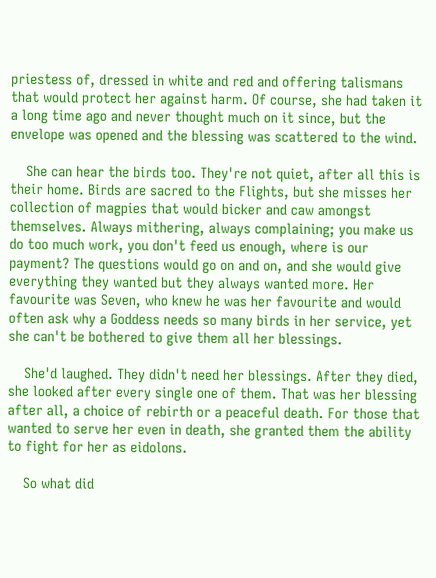priestess of, dressed in white and red and offering talismans that would protect her against harm. Of course, she had taken it a long time ago and never thought much on it since, but the envelope was opened and the blessing was scattered to the wind.

    She can hear the birds too. They're not quiet, after all this is their home. Birds are sacred to the Flights, but she misses her collection of magpies that would bicker and caw amongst themselves. Always mithering, always complaining; you make us do too much work, you don't feed us enough, where is our payment? The questions would go on and on, and she would give everything they wanted but they always wanted more. Her favourite was Seven, who knew he was her favourite and would often ask why a Goddess needs so many birds in her service, yet she can't be bothered to give them all her blessings.

    She'd laughed. They didn't need her blessings. After they died, she looked after every single one of them. That was her blessing after all, a choice of rebirth or a peaceful death. For those that wanted to serve her even in death, she granted them the ability to fight for her as eidolons.

    So what did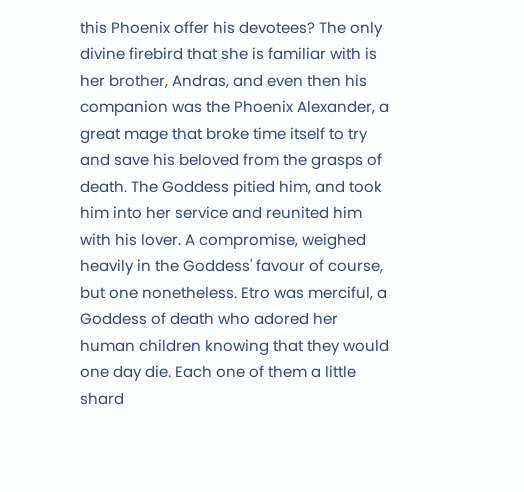this Phoenix offer his devotees? The only divine firebird that she is familiar with is her brother, Andras, and even then his companion was the Phoenix Alexander, a great mage that broke time itself to try and save his beloved from the grasps of death. The Goddess pitied him, and took him into her service and reunited him with his lover. A compromise, weighed heavily in the Goddess' favour of course, but one nonetheless. Etro was merciful, a Goddess of death who adored her human children knowing that they would one day die. Each one of them a little shard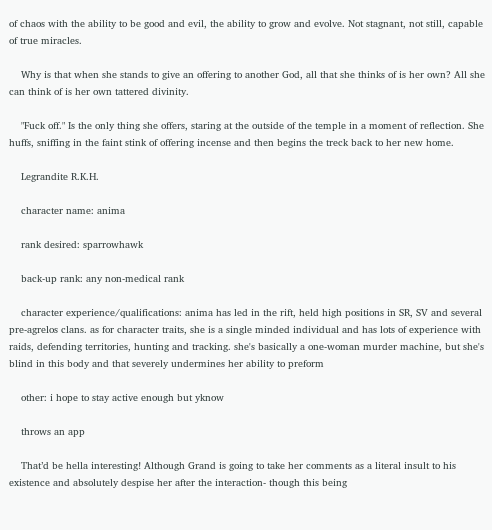of chaos with the ability to be good and evil, the ability to grow and evolve. Not stagnant, not still, capable of true miracles.

    Why is that when she stands to give an offering to another God, all that she thinks of is her own? All she can think of is her own tattered divinity.

    "Fuck off." Is the only thing she offers, staring at the outside of the temple in a moment of reflection. She huffs, sniffing in the faint stink of offering incense and then begins the treck back to her new home.

    Legrandite R.K.H.

    character name: anima

    rank desired: sparrowhawk

    back-up rank: any non-medical rank

    character experience/qualifications: anima has led in the rift, held high positions in SR, SV and several pre-agrelos clans. as for character traits, she is a single minded individual and has lots of experience with raids, defending territories, hunting and tracking. she's basically a one-woman murder machine, but she's blind in this body and that severely undermines her ability to preform

    other: i hope to stay active enough but yknow

    throws an app

    That’d be hella interesting! Although Grand is going to take her comments as a literal insult to his existence and absolutely despise her after the interaction- though this being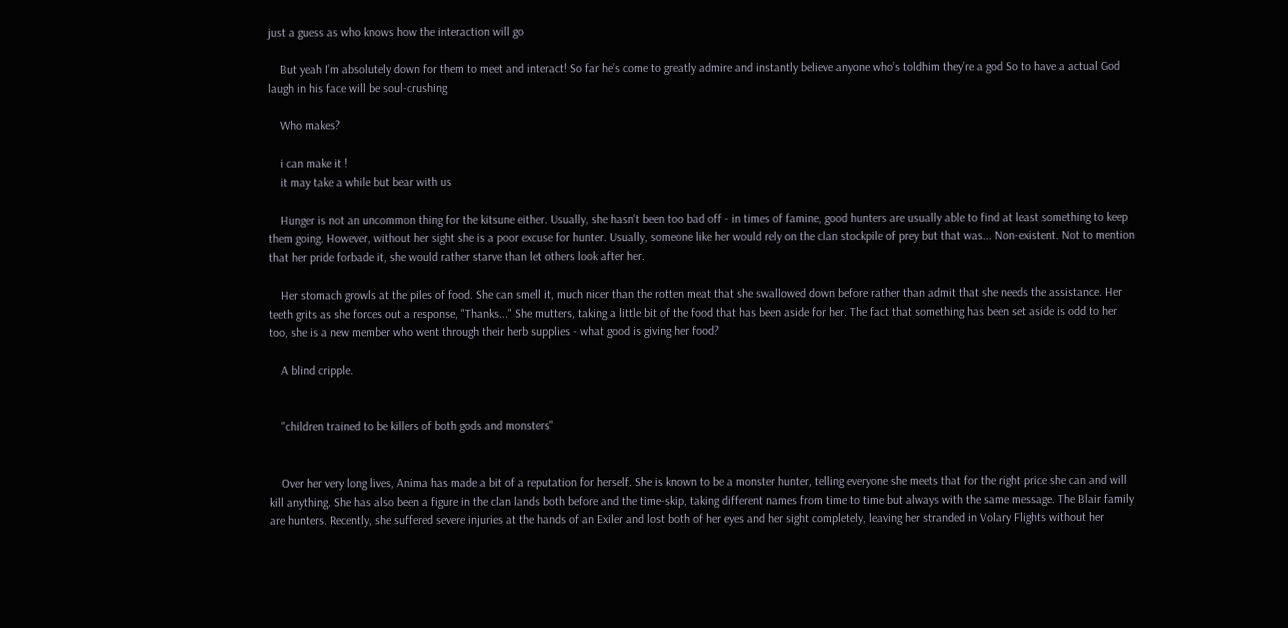just a guess as who knows how the interaction will go

    But yeah I’m absolutely down for them to meet and interact! So far he’s come to greatly admire and instantly believe anyone who’s toldhim they’re a god So to have a actual God laugh in his face will be soul-crushing

    Who makes?

    i can make it !
    it may take a while but bear with us

    Hunger is not an uncommon thing for the kitsune either. Usually, she hasn't been too bad off - in times of famine, good hunters are usually able to find at least something to keep them going. However, without her sight she is a poor excuse for hunter. Usually, someone like her would rely on the clan stockpile of prey but that was... Non-existent. Not to mention that her pride forbade it, she would rather starve than let others look after her.

    Her stomach growls at the piles of food. She can smell it, much nicer than the rotten meat that she swallowed down before rather than admit that she needs the assistance. Her teeth grits as she forces out a response, "Thanks..." She mutters, taking a little bit of the food that has been aside for her. The fact that something has been set aside is odd to her too, she is a new member who went through their herb supplies - what good is giving her food?

    A blind cripple.


    "children trained to be killers of both gods and monsters"


    Over her very long lives, Anima has made a bit of a reputation for herself. She is known to be a monster hunter, telling everyone she meets that for the right price she can and will kill anything. She has also been a figure in the clan lands both before and the time-skip, taking different names from time to time but always with the same message. The Blair family are hunters. Recently, she suffered severe injuries at the hands of an Exiler and lost both of her eyes and her sight completely, leaving her stranded in Volary Flights without her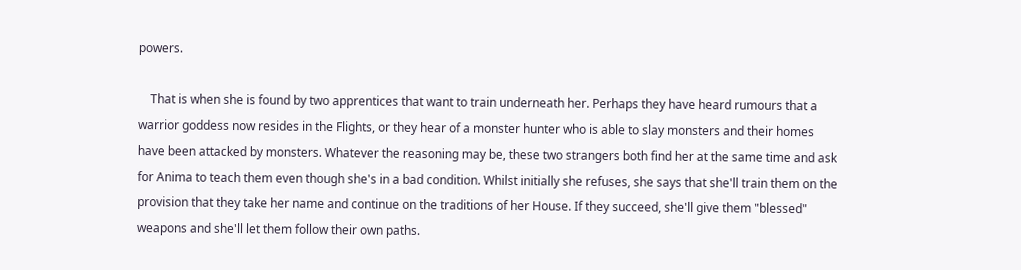powers.

    That is when she is found by two apprentices that want to train underneath her. Perhaps they have heard rumours that a warrior goddess now resides in the Flights, or they hear of a monster hunter who is able to slay monsters and their homes have been attacked by monsters. Whatever the reasoning may be, these two strangers both find her at the same time and ask for Anima to teach them even though she's in a bad condition. Whilst initially she refuses, she says that she'll train them on the provision that they take her name and continue on the traditions of her House. If they succeed, she'll give them "blessed" weapons and she'll let them follow their own paths.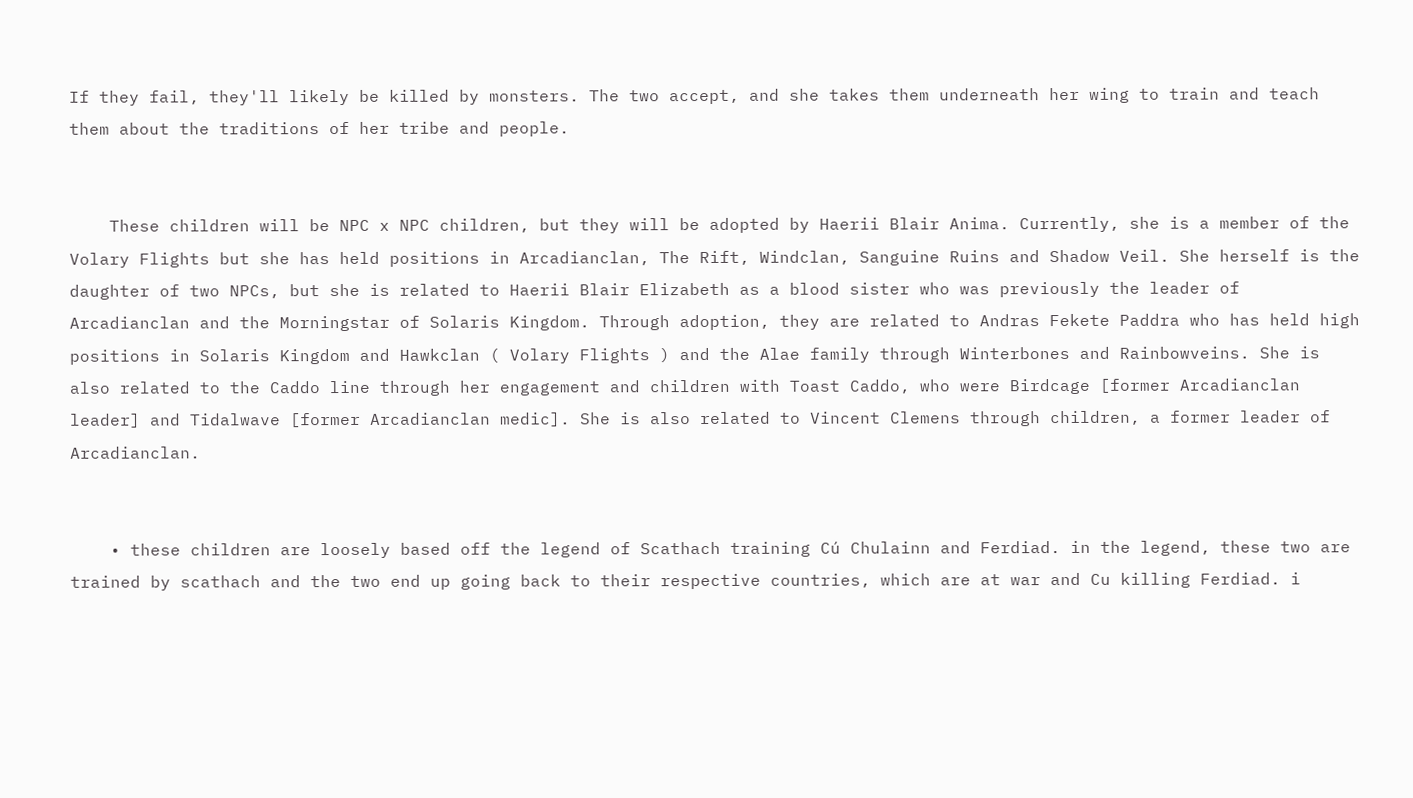If they fail, they'll likely be killed by monsters. The two accept, and she takes them underneath her wing to train and teach them about the traditions of her tribe and people.


    These children will be NPC x NPC children, but they will be adopted by Haerii Blair Anima. Currently, she is a member of the Volary Flights but she has held positions in Arcadianclan, The Rift, Windclan, Sanguine Ruins and Shadow Veil. She herself is the daughter of two NPCs, but she is related to Haerii Blair Elizabeth as a blood sister who was previously the leader of Arcadianclan and the Morningstar of Solaris Kingdom. Through adoption, they are related to Andras Fekete Paddra who has held high positions in Solaris Kingdom and Hawkclan ( Volary Flights ) and the Alae family through Winterbones and Rainbowveins. She is also related to the Caddo line through her engagement and children with Toast Caddo, who were Birdcage [former Arcadianclan leader] and Tidalwave [former Arcadianclan medic]. She is also related to Vincent Clemens through children, a former leader of Arcadianclan.


    • these children are loosely based off the legend of Scathach training Cú Chulainn and Ferdiad. in the legend, these two are trained by scathach and the two end up going back to their respective countries, which are at war and Cu killing Ferdiad. i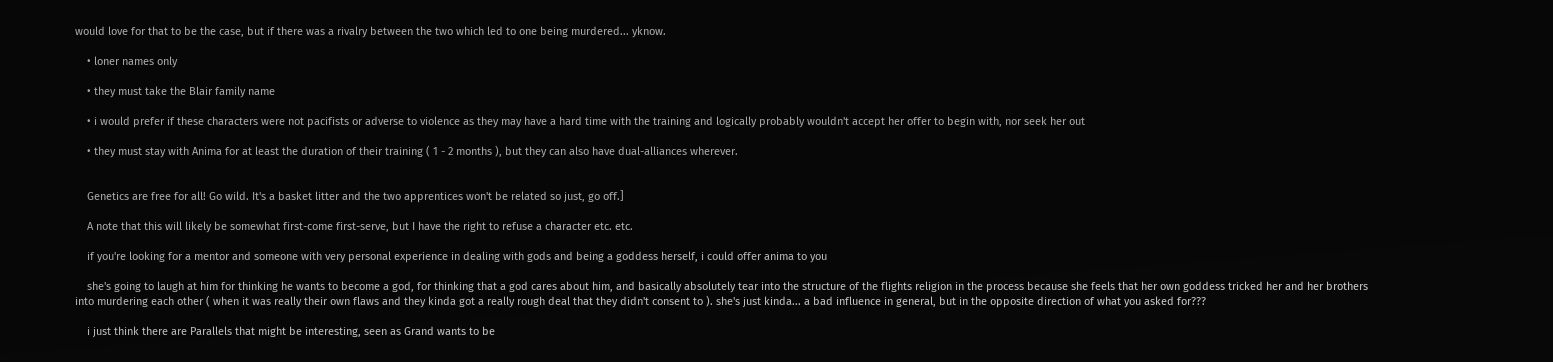would love for that to be the case, but if there was a rivalry between the two which led to one being murdered... yknow.

    • loner names only

    • they must take the Blair family name

    • i would prefer if these characters were not pacifists or adverse to violence as they may have a hard time with the training and logically probably wouldn't accept her offer to begin with, nor seek her out

    • they must stay with Anima for at least the duration of their training ( 1 - 2 months ), but they can also have dual-alliances wherever.


    Genetics are free for all! Go wild. It's a basket litter and the two apprentices won't be related so just, go off.]

    A note that this will likely be somewhat first-come first-serve, but I have the right to refuse a character etc. etc.

    if you're looking for a mentor and someone with very personal experience in dealing with gods and being a goddess herself, i could offer anima to you

    she's going to laugh at him for thinking he wants to become a god, for thinking that a god cares about him, and basically absolutely tear into the structure of the flights religion in the process because she feels that her own goddess tricked her and her brothers into murdering each other ( when it was really their own flaws and they kinda got a really rough deal that they didn't consent to ). she's just kinda... a bad influence in general, but in the opposite direction of what you asked for???

    i just think there are Parallels that might be interesting, seen as Grand wants to be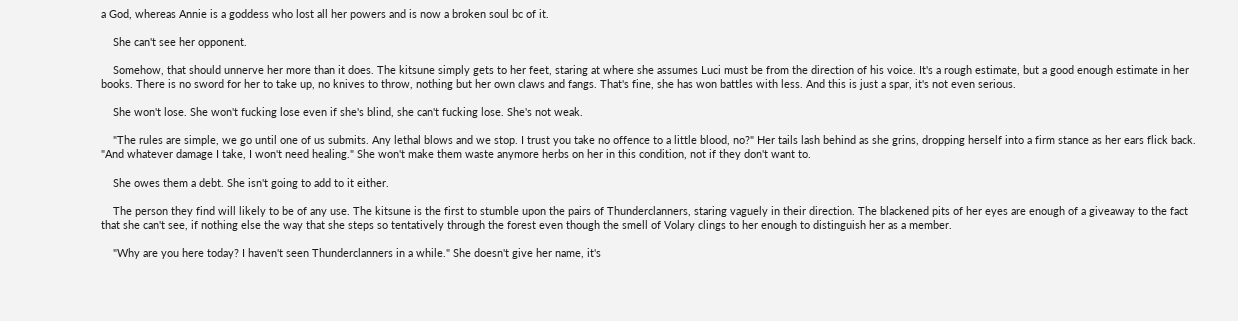a God, whereas Annie is a goddess who lost all her powers and is now a broken soul bc of it.

    She can't see her opponent.

    Somehow, that should unnerve her more than it does. The kitsune simply gets to her feet, staring at where she assumes Luci must be from the direction of his voice. It's a rough estimate, but a good enough estimate in her books. There is no sword for her to take up, no knives to throw, nothing but her own claws and fangs. That's fine, she has won battles with less. And this is just a spar, it's not even serious.

    She won't lose. She won't fucking lose even if she's blind, she can't fucking lose. She's not weak.

    "The rules are simple, we go until one of us submits. Any lethal blows and we stop. I trust you take no offence to a little blood, no?" Her tails lash behind as she grins, dropping herself into a firm stance as her ears flick back. "And whatever damage I take, I won't need healing." She won't make them waste anymore herbs on her in this condition, not if they don't want to.

    She owes them a debt. She isn't going to add to it either.

    The person they find will likely to be of any use. The kitsune is the first to stumble upon the pairs of Thunderclanners, staring vaguely in their direction. The blackened pits of her eyes are enough of a giveaway to the fact that she can't see, if nothing else the way that she steps so tentatively through the forest even though the smell of Volary clings to her enough to distinguish her as a member.

    "Why are you here today? I haven't seen Thunderclanners in a while." She doesn't give her name, it's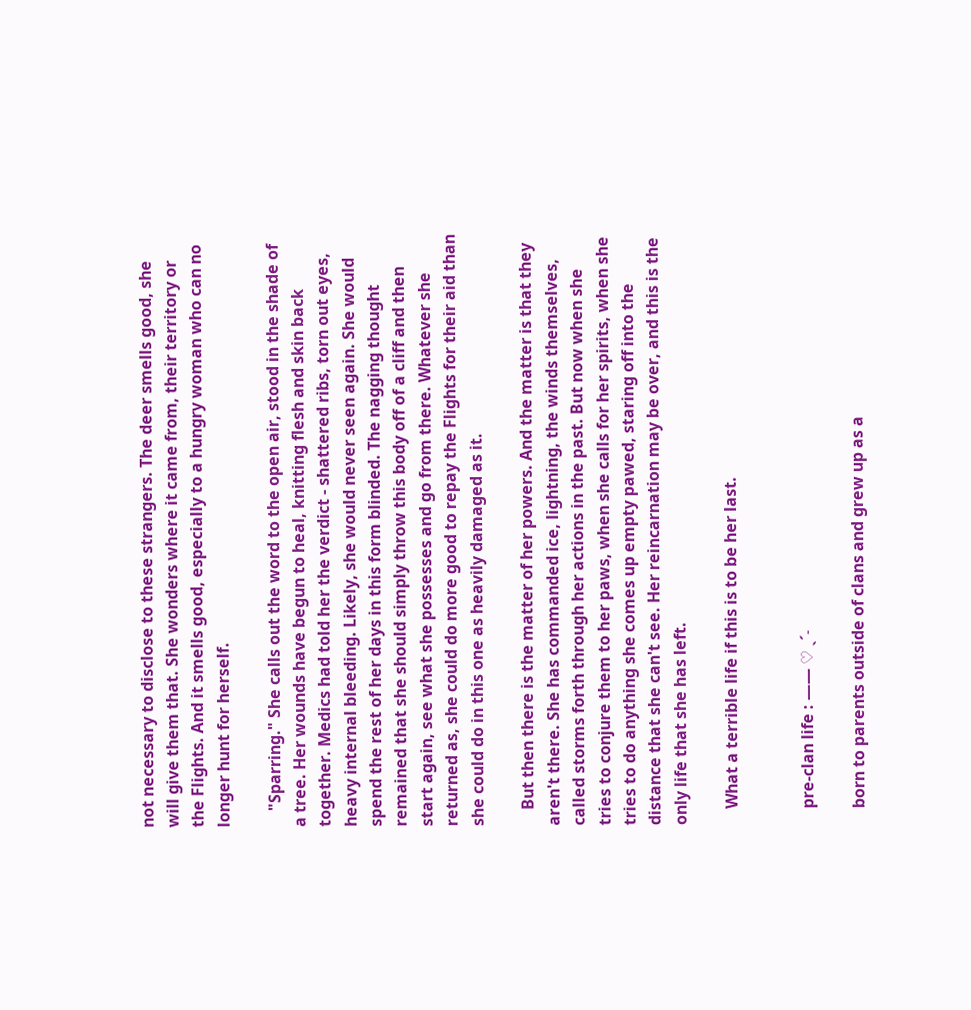not necessary to disclose to these strangers. The deer smells good, she will give them that. She wonders where it came from, their territory or the Flights. And it smells good, especially to a hungry woman who can no longer hunt for herself.

    "Sparring." She calls out the word to the open air, stood in the shade of a tree. Her wounds have begun to heal, knitting flesh and skin back together. Medics had told her the verdict - shattered ribs, torn out eyes, heavy internal bleeding. Likely, she would never seen again. She would spend the rest of her days in this form blinded. The nagging thought remained that she should simply throw this body off of a cliff and then start again, see what she possesses and go from there. Whatever she returned as, she could do more good to repay the Flights for their aid than she could do in this one as heavily damaged as it.

    But then there is the matter of her powers. And the matter is that they aren't there. She has commanded ice, lightning, the winds themselves, called storms forth through her actions in the past. But now when she tries to conjure them to her paws, when she calls for her spirits, when she tries to do anything she comes up empty pawed, staring off into the distance that she can't see. Her reincarnation may be over, and this is the only life that she has left.

    What a terrible life if this is to be her last.


    pre-clan life : —— ♡ ˎˊ˗

    born to parents outside of clans and grew up as a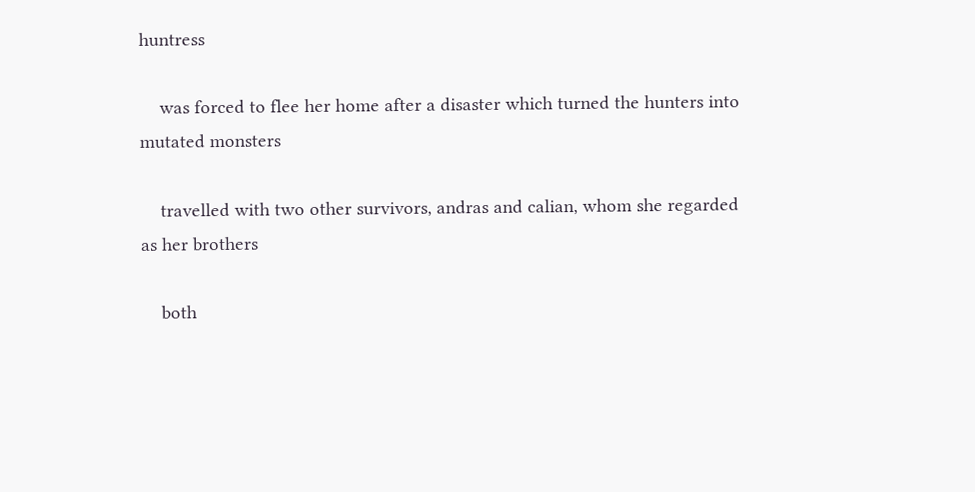huntress

    was forced to flee her home after a disaster which turned the hunters into mutated monsters

    travelled with two other survivors, andras and calian, whom she regarded as her brothers

    both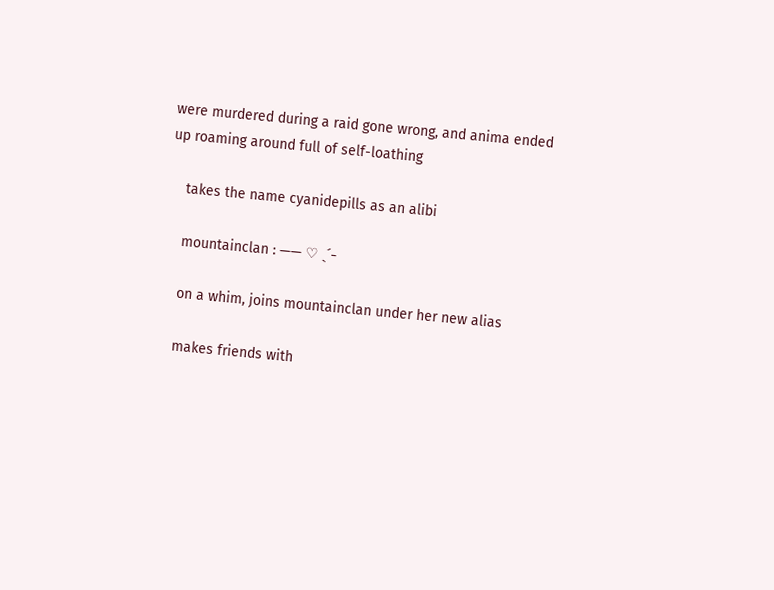were murdered during a raid gone wrong, and anima ended up roaming around full of self-loathing

    takes the name cyanidepills as an alibi

    mountainclan : —— ♡ ˎˊ˗

    on a whim, joins mountainclan under her new alias

    makes friends with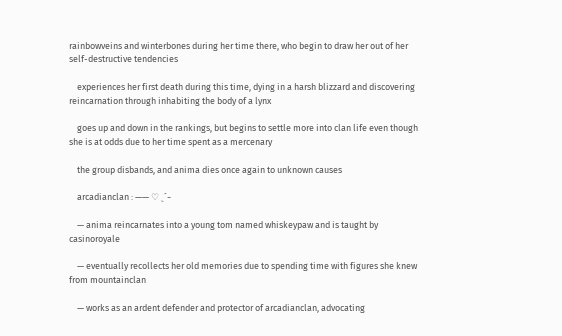rainbowveins and winterbones during her time there, who begin to draw her out of her self-destructive tendencies

    experiences her first death during this time, dying in a harsh blizzard and discovering reincarnation through inhabiting the body of a lynx

    goes up and down in the rankings, but begins to settle more into clan life even though she is at odds due to her time spent as a mercenary

    the group disbands, and anima dies once again to unknown causes

    arcadianclan : —— ♡ ˎˊ˗

    — anima reincarnates into a young tom named whiskeypaw and is taught by casinoroyale

    — eventually recollects her old memories due to spending time with figures she knew from mountainclan

    — works as an ardent defender and protector of arcadianclan, advocating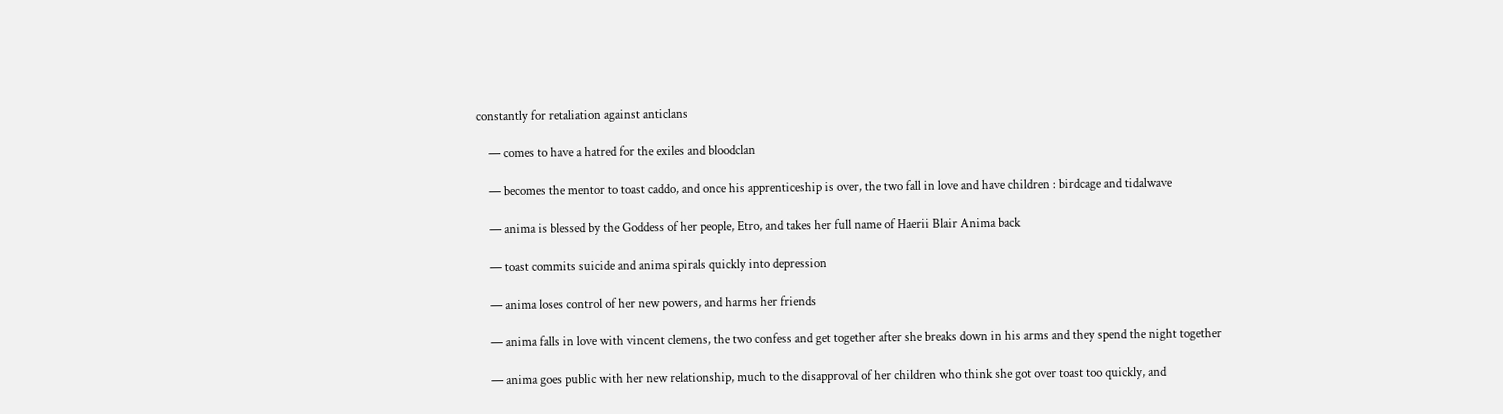constantly for retaliation against anticlans

    — comes to have a hatred for the exiles and bloodclan

    — becomes the mentor to toast caddo, and once his apprenticeship is over, the two fall in love and have children : birdcage and tidalwave

    — anima is blessed by the Goddess of her people, Etro, and takes her full name of Haerii Blair Anima back

    — toast commits suicide and anima spirals quickly into depression

    — anima loses control of her new powers, and harms her friends

    — anima falls in love with vincent clemens, the two confess and get together after she breaks down in his arms and they spend the night together

    — anima goes public with her new relationship, much to the disapproval of her children who think she got over toast too quickly, and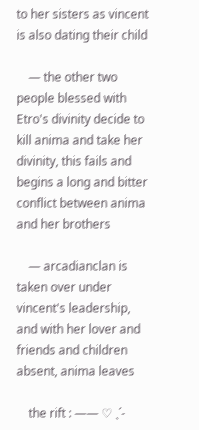to her sisters as vincent is also dating their child

    — the other two people blessed with Etro's divinity decide to kill anima and take her divinity, this fails and begins a long and bitter conflict between anima and her brothers

    — arcadianclan is taken over under vincent's leadership, and with her lover and friends and children absent, anima leaves

    the rift : —— ♡ ˎˊ˗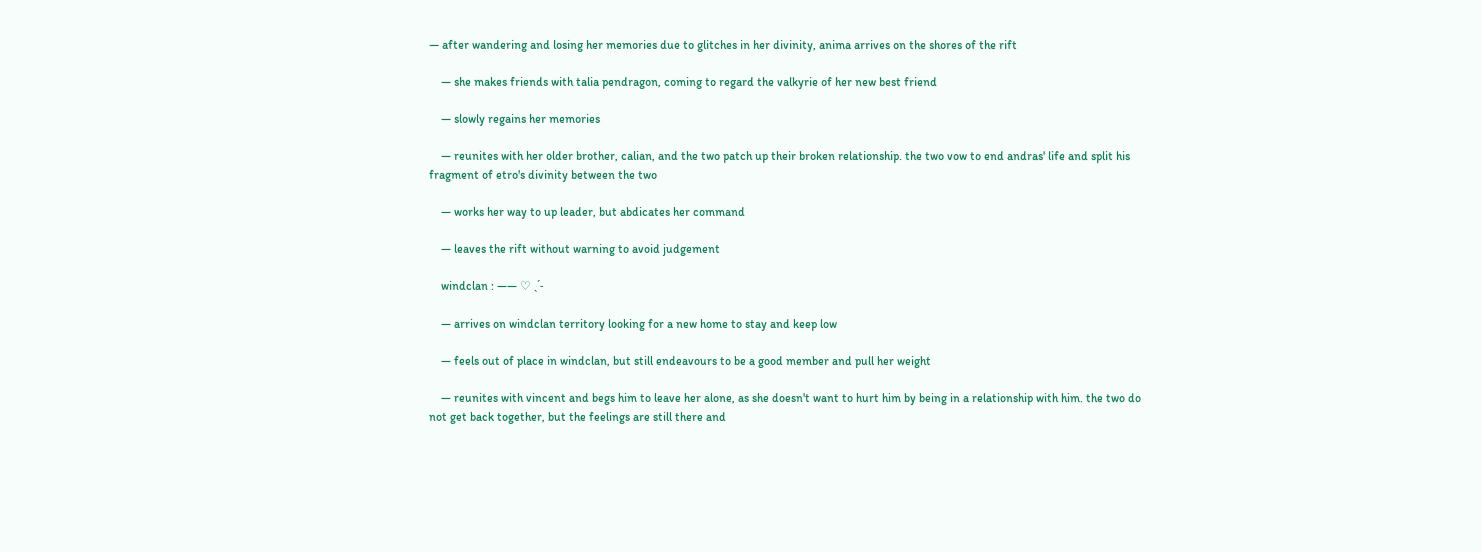— after wandering and losing her memories due to glitches in her divinity, anima arrives on the shores of the rift

    — she makes friends with talia pendragon, coming to regard the valkyrie of her new best friend

    — slowly regains her memories

    — reunites with her older brother, calian, and the two patch up their broken relationship. the two vow to end andras' life and split his fragment of etro's divinity between the two

    — works her way to up leader, but abdicates her command

    — leaves the rift without warning to avoid judgement

    windclan : —— ♡ ˎˊ˗

    — arrives on windclan territory looking for a new home to stay and keep low

    — feels out of place in windclan, but still endeavours to be a good member and pull her weight

    — reunites with vincent and begs him to leave her alone, as she doesn't want to hurt him by being in a relationship with him. the two do not get back together, but the feelings are still there and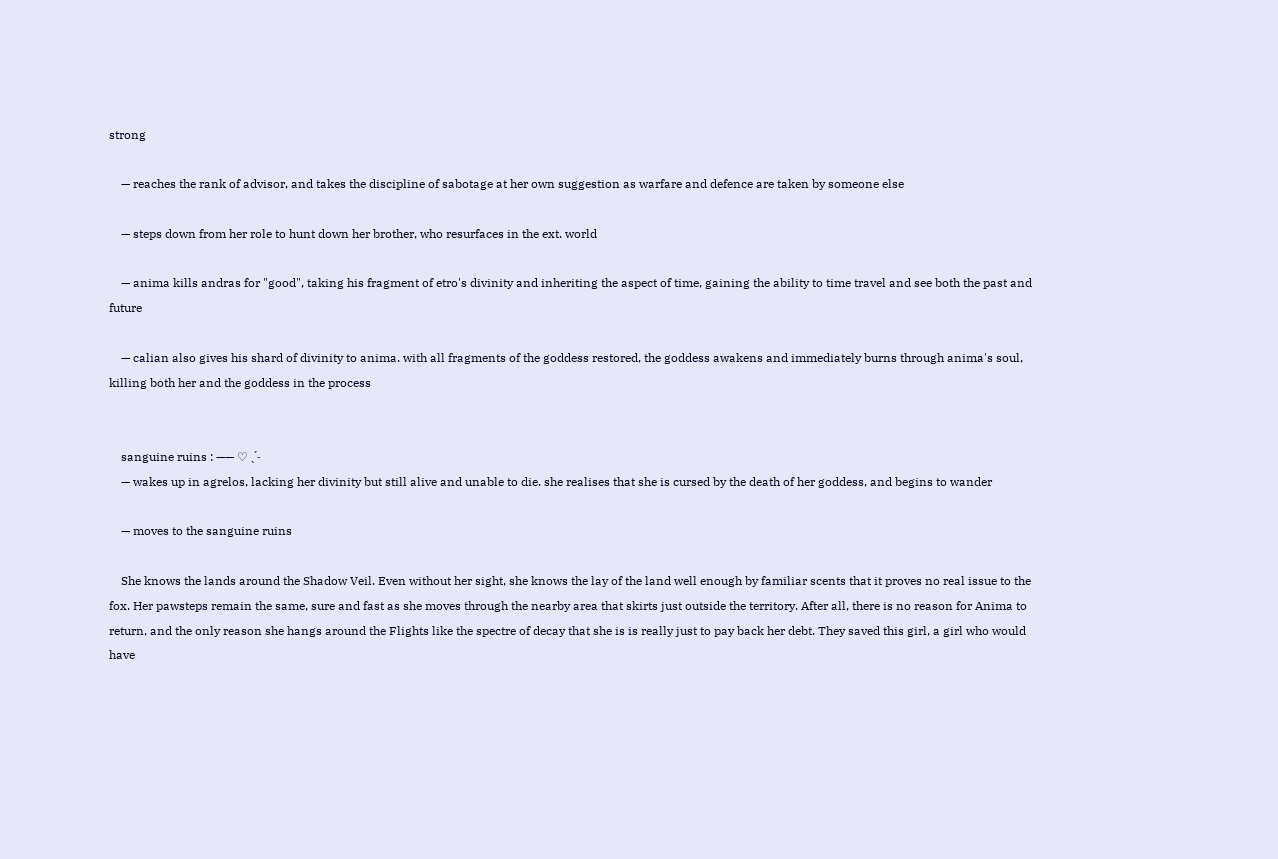strong

    — reaches the rank of advisor, and takes the discipline of sabotage at her own suggestion as warfare and defence are taken by someone else

    — steps down from her role to hunt down her brother, who resurfaces in the ext. world

    — anima kills andras for "good", taking his fragment of etro's divinity and inheriting the aspect of time, gaining the ability to time travel and see both the past and future

    — calian also gives his shard of divinity to anima. with all fragments of the goddess restored, the goddess awakens and immediately burns through anima's soul, killing both her and the goddess in the process


    sanguine ruins : —— ♡ ˎˊ˗
    — wakes up in agrelos, lacking her divinity but still alive and unable to die. she realises that she is cursed by the death of her goddess, and begins to wander

    — moves to the sanguine ruins

    She knows the lands around the Shadow Veil. Even without her sight, she knows the lay of the land well enough by familiar scents that it proves no real issue to the fox. Her pawsteps remain the same, sure and fast as she moves through the nearby area that skirts just outside the territory. After all, there is no reason for Anima to return, and the only reason she hangs around the Flights like the spectre of decay that she is is really just to pay back her debt. They saved this girl, a girl who would have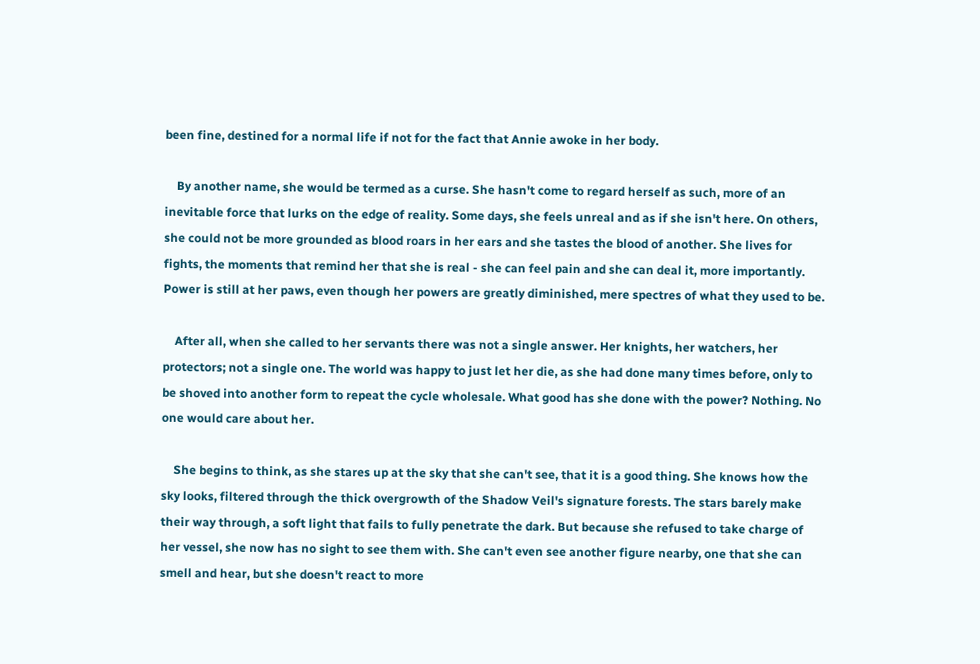been fine, destined for a normal life if not for the fact that Annie awoke in her body.

    By another name, she would be termed as a curse. She hasn't come to regard herself as such, more of an inevitable force that lurks on the edge of reality. Some days, she feels unreal and as if she isn't here. On others, she could not be more grounded as blood roars in her ears and she tastes the blood of another. She lives for fights, the moments that remind her that she is real - she can feel pain and she can deal it, more importantly. Power is still at her paws, even though her powers are greatly diminished, mere spectres of what they used to be.

    After all, when she called to her servants there was not a single answer. Her knights, her watchers, her protectors; not a single one. The world was happy to just let her die, as she had done many times before, only to be shoved into another form to repeat the cycle wholesale. What good has she done with the power? Nothing. No one would care about her.

    She begins to think, as she stares up at the sky that she can't see, that it is a good thing. She knows how the sky looks, filtered through the thick overgrowth of the Shadow Veil's signature forests. The stars barely make their way through, a soft light that fails to fully penetrate the dark. But because she refused to take charge of her vessel, she now has no sight to see them with. She can't even see another figure nearby, one that she can smell and hear, but she doesn't react to more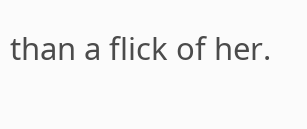than a flick of her.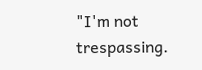"I'm not trespassing.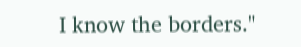I know the borders."